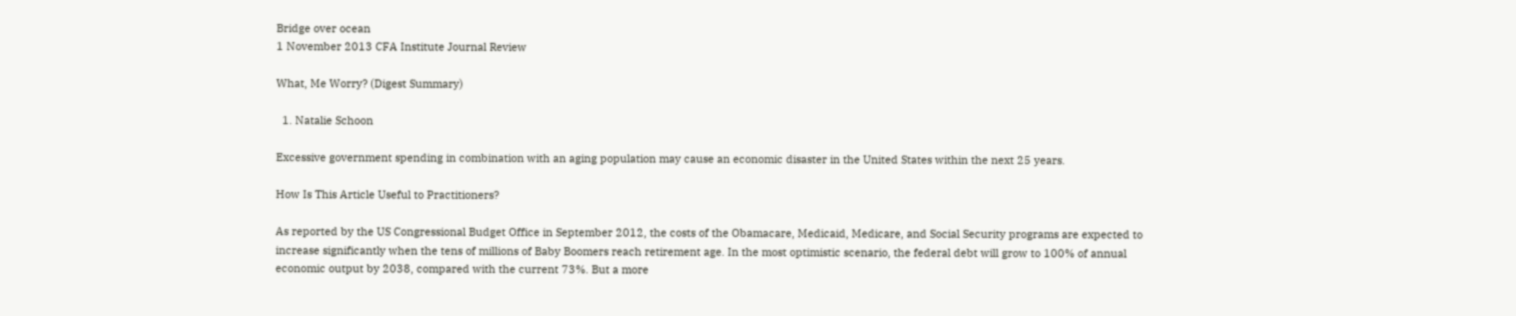Bridge over ocean
1 November 2013 CFA Institute Journal Review

What, Me Worry? (Digest Summary)

  1. Natalie Schoon

Excessive government spending in combination with an aging population may cause an economic disaster in the United States within the next 25 years.

How Is This Article Useful to Practitioners?

As reported by the US Congressional Budget Office in September 2012, the costs of the Obamacare, Medicaid, Medicare, and Social Security programs are expected to increase significantly when the tens of millions of Baby Boomers reach retirement age. In the most optimistic scenario, the federal debt will grow to 100% of annual economic output by 2038, compared with the current 73%. But a more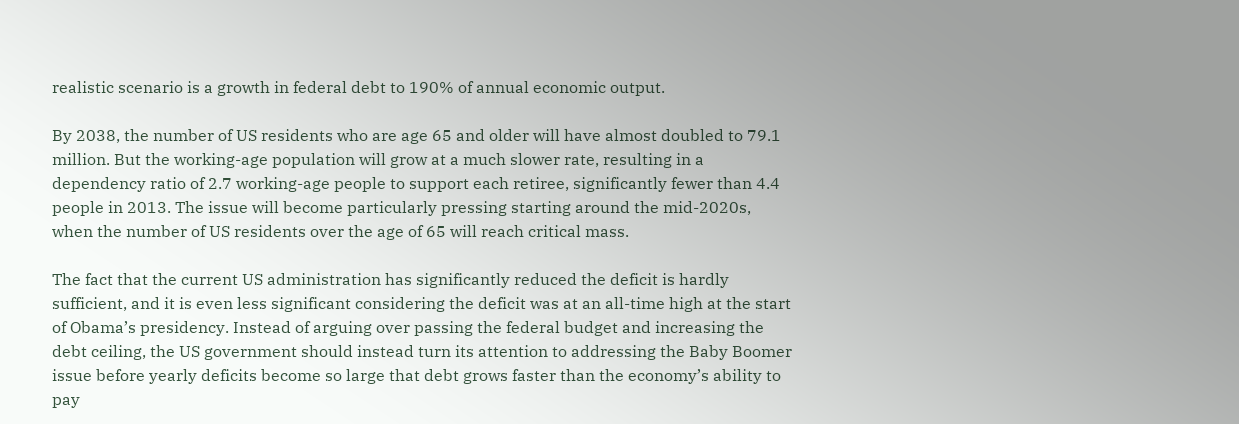realistic scenario is a growth in federal debt to 190% of annual economic output.

By 2038, the number of US residents who are age 65 and older will have almost doubled to 79.1 million. But the working-age population will grow at a much slower rate, resulting in a dependency ratio of 2.7 working-age people to support each retiree, significantly fewer than 4.4 people in 2013. The issue will become particularly pressing starting around the mid-2020s, when the number of US residents over the age of 65 will reach critical mass.

The fact that the current US administration has significantly reduced the deficit is hardly sufficient, and it is even less significant considering the deficit was at an all-time high at the start of Obama’s presidency. Instead of arguing over passing the federal budget and increasing the debt ceiling, the US government should instead turn its attention to addressing the Baby Boomer issue before yearly deficits become so large that debt grows faster than the economy’s ability to pay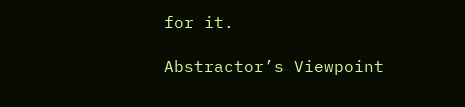for it.

Abstractor’s Viewpoint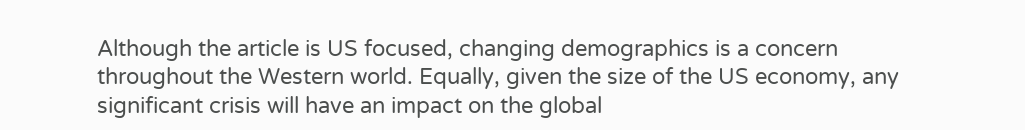Although the article is US focused, changing demographics is a concern throughout the Western world. Equally, given the size of the US economy, any significant crisis will have an impact on the global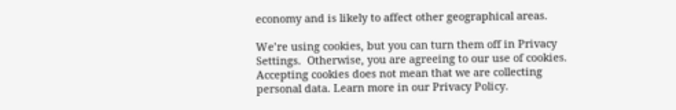economy and is likely to affect other geographical areas.

We’re using cookies, but you can turn them off in Privacy Settings.  Otherwise, you are agreeing to our use of cookies.  Accepting cookies does not mean that we are collecting personal data. Learn more in our Privacy Policy.